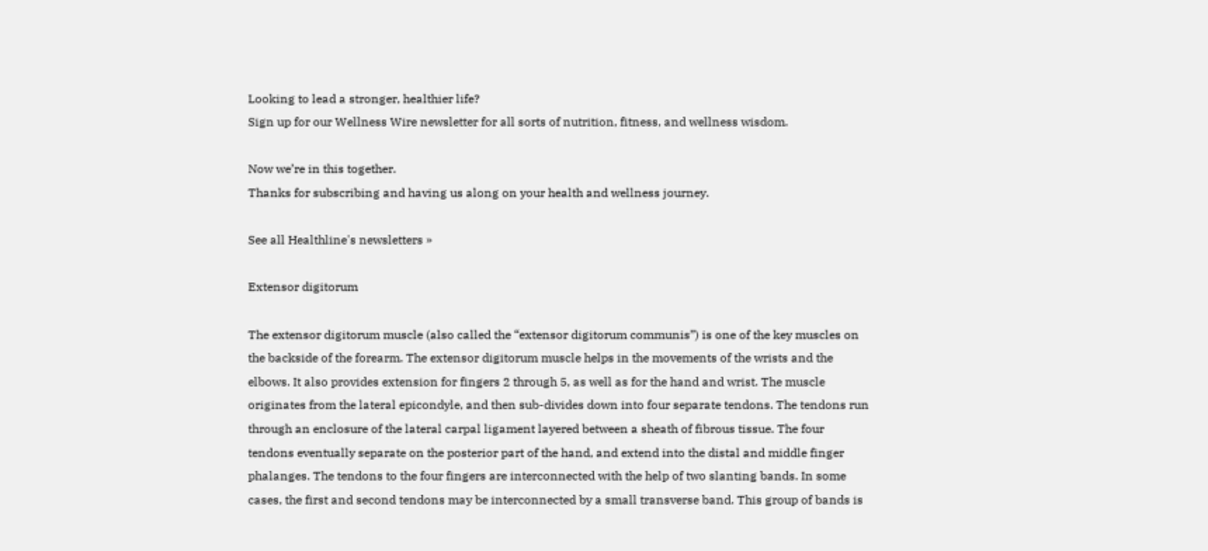Looking to lead a stronger, healthier life?
Sign up for our Wellness Wire newsletter for all sorts of nutrition, fitness, and wellness wisdom.

Now we’re in this together.
Thanks for subscribing and having us along on your health and wellness journey.

See all Healthline's newsletters »

Extensor digitorum

The extensor digitorum muscle (also called the “extensor digitorum communis”) is one of the key muscles on the backside of the forearm. The extensor digitorum muscle helps in the movements of the wrists and the elbows. It also provides extension for fingers 2 through 5, as well as for the hand and wrist. The muscle originates from the lateral epicondyle, and then sub-divides down into four separate tendons. The tendons run through an enclosure of the lateral carpal ligament layered between a sheath of fibrous tissue. The four tendons eventually separate on the posterior part of the hand, and extend into the distal and middle finger phalanges. The tendons to the four fingers are interconnected with the help of two slanting bands. In some cases, the first and second tendons may be interconnected by a small transverse band. This group of bands is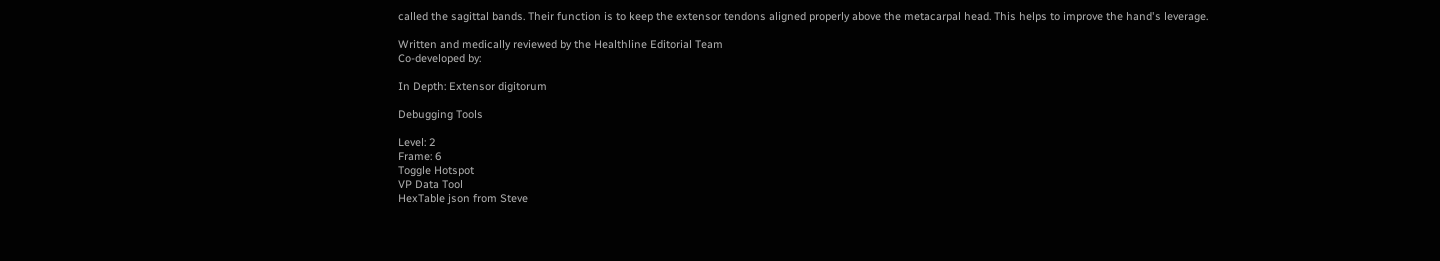called the sagittal bands. Their function is to keep the extensor tendons aligned properly above the metacarpal head. This helps to improve the hand's leverage.

Written and medically reviewed by the Healthline Editorial Team
Co-developed by:

In Depth: Extensor digitorum

Debugging Tools

Level: 2
Frame: 6
Toggle Hotspot
VP Data Tool
HexTable json from Steve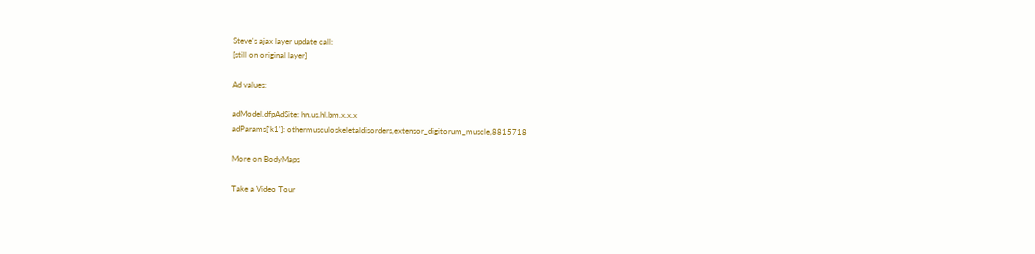Steve's ajax layer update call:
[still on original layer]

Ad values:

adModel.dfpAdSite: hn.us.hl.bm.x.x.x
adParams['k1']: othermusculoskeletaldisorders,extensor_digitorum_muscle,8815718

More on BodyMaps

Take a Video Tour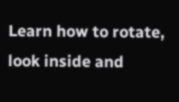Learn how to rotate, look inside and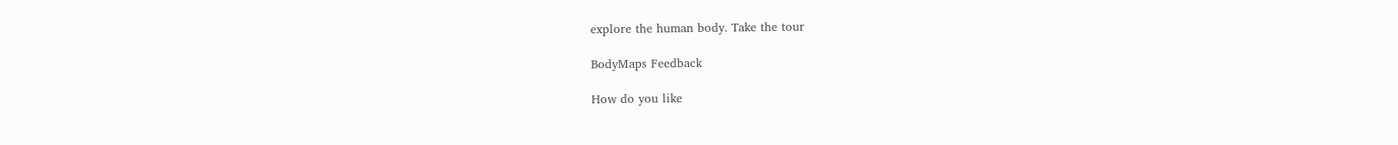explore the human body. Take the tour

BodyMaps Feedback

How do you like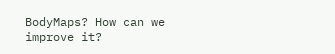BodyMaps? How can we improve it?